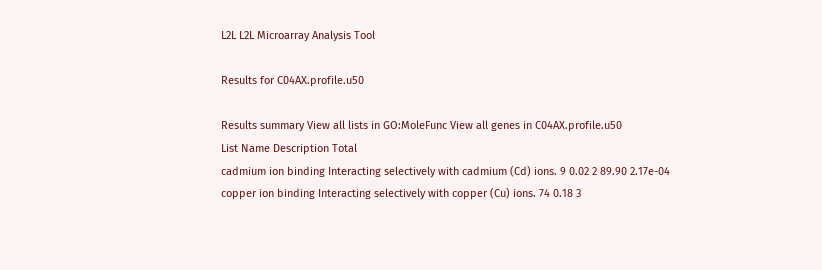L2L L2L Microarray Analysis Tool

Results for C04AX.profile.u50

Results summary View all lists in GO:MoleFunc View all genes in C04AX.profile.u50
List Name Description Total
cadmium ion binding Interacting selectively with cadmium (Cd) ions. 9 0.02 2 89.90 2.17e-04
copper ion binding Interacting selectively with copper (Cu) ions. 74 0.18 3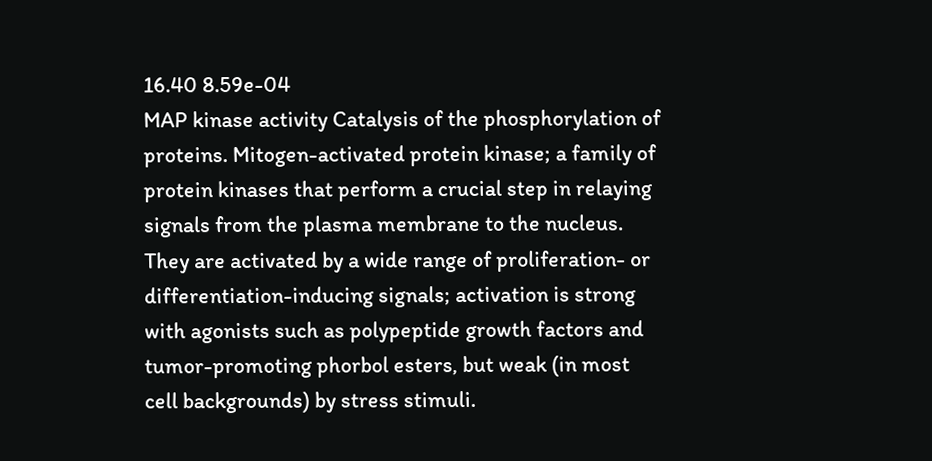16.40 8.59e-04
MAP kinase activity Catalysis of the phosphorylation of proteins. Mitogen-activated protein kinase; a family of protein kinases that perform a crucial step in relaying signals from the plasma membrane to the nucleus. They are activated by a wide range of proliferation- or differentiation-inducing signals; activation is strong with agonists such as polypeptide growth factors and tumor-promoting phorbol esters, but weak (in most cell backgrounds) by stress stimuli.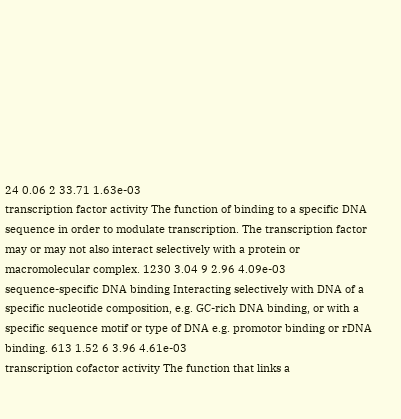24 0.06 2 33.71 1.63e-03
transcription factor activity The function of binding to a specific DNA sequence in order to modulate transcription. The transcription factor may or may not also interact selectively with a protein or macromolecular complex. 1230 3.04 9 2.96 4.09e-03
sequence-specific DNA binding Interacting selectively with DNA of a specific nucleotide composition, e.g. GC-rich DNA binding, or with a specific sequence motif or type of DNA e.g. promotor binding or rDNA binding. 613 1.52 6 3.96 4.61e-03
transcription cofactor activity The function that links a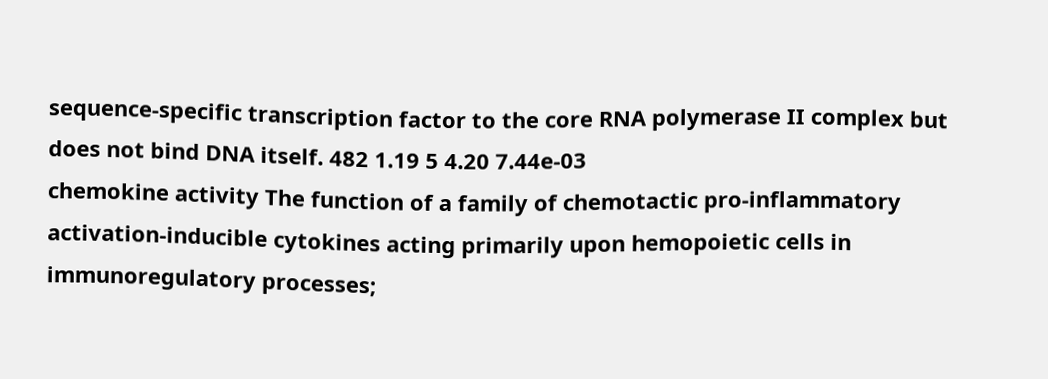sequence-specific transcription factor to the core RNA polymerase II complex but does not bind DNA itself. 482 1.19 5 4.20 7.44e-03
chemokine activity The function of a family of chemotactic pro-inflammatory activation-inducible cytokines acting primarily upon hemopoietic cells in immunoregulatory processes;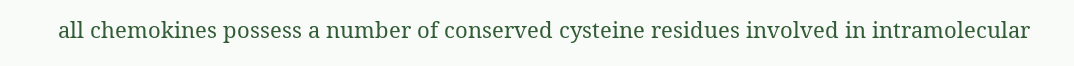all chemokines possess a number of conserved cysteine residues involved in intramolecular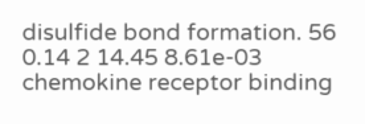disulfide bond formation. 56 0.14 2 14.45 8.61e-03
chemokine receptor binding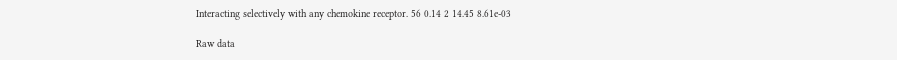Interacting selectively with any chemokine receptor. 56 0.14 2 14.45 8.61e-03

Raw data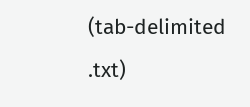(tab-delimited .txt)